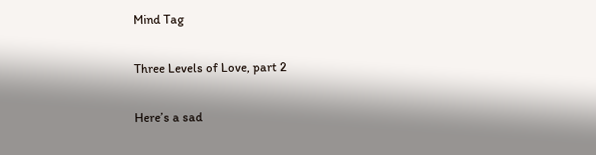Mind Tag

Three Levels of Love, part 2

Here’s a sad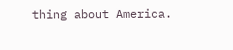thing about America.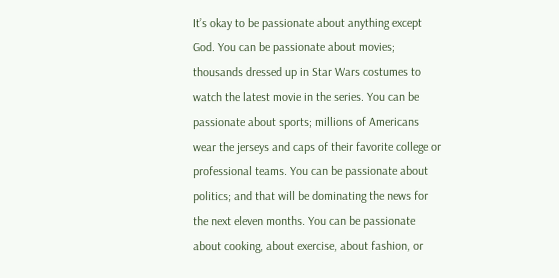It’s okay to be passionate about anything except God. You can be passionate about movies; thousands dressed up in Star Wars costumes to watch the latest movie in the series. You can be passionate about sports; millions of Americans wear the jerseys and caps of their favorite college or professional teams. You can be passionate about politics; and that will be dominating the news for the next eleven months. You can be passionate about cooking, about exercise, about fashion, or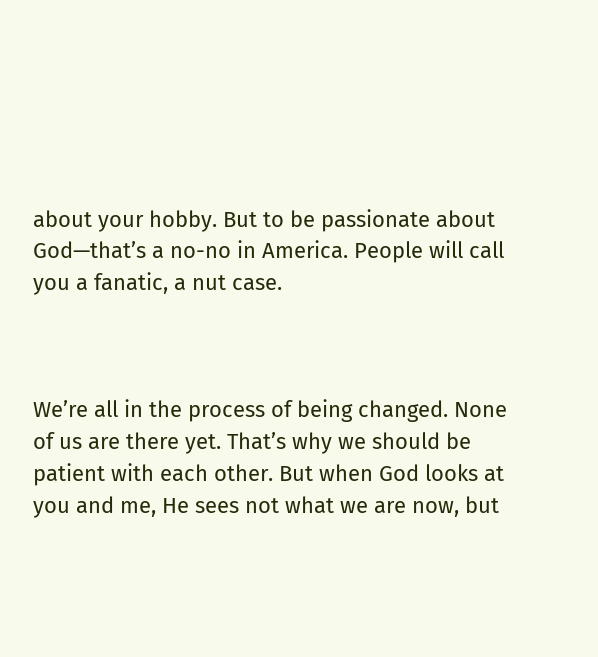about your hobby. But to be passionate about God—that’s a no-no in America. People will call you a fanatic, a nut case.



We’re all in the process of being changed. None of us are there yet. That’s why we should be patient with each other. But when God looks at you and me, He sees not what we are now, but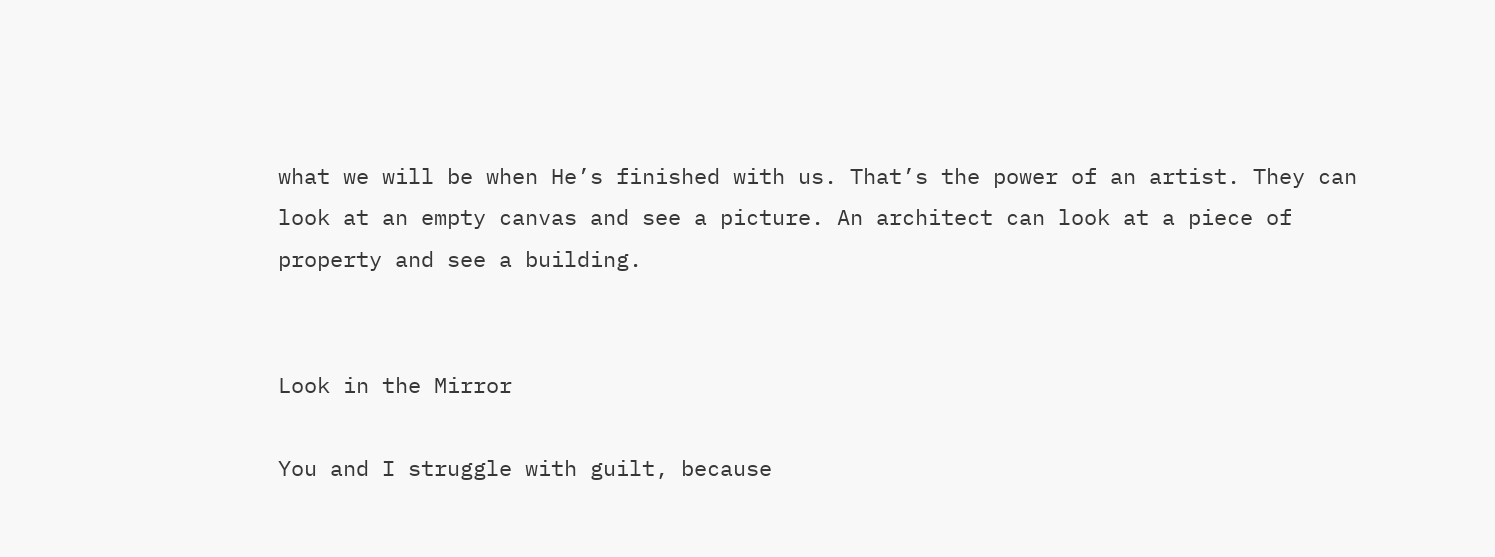what we will be when He’s finished with us. That’s the power of an artist. They can look at an empty canvas and see a picture. An architect can look at a piece of property and see a building.


Look in the Mirror

You and I struggle with guilt, because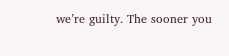we’re guilty. The sooner you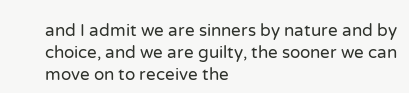and I admit we are sinners by nature and by choice, and we are guilty, the sooner we can move on to receive the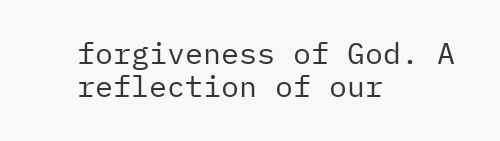forgiveness of God. A reflection of our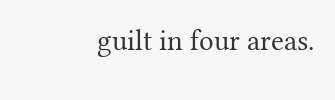guilt in four areas.